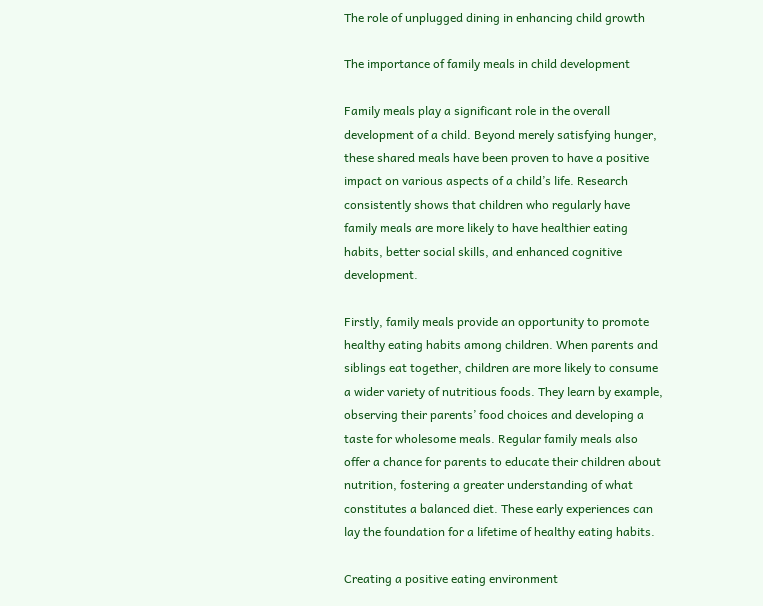The role of unplugged dining in enhancing child growth

The importance of family meals in child development

Family meals play a significant role in the overall development of a child. Beyond merely satisfying hunger, these shared meals have been proven to have a positive impact on various aspects of a child’s life. Research consistently shows that children who regularly have family meals are more likely to have healthier eating habits, better social skills, and enhanced cognitive development.

Firstly, family meals provide an opportunity to promote healthy eating habits among children. When parents and siblings eat together, children are more likely to consume a wider variety of nutritious foods. They learn by example, observing their parents’ food choices and developing a taste for wholesome meals. Regular family meals also offer a chance for parents to educate their children about nutrition, fostering a greater understanding of what constitutes a balanced diet. These early experiences can lay the foundation for a lifetime of healthy eating habits.

Creating a positive eating environment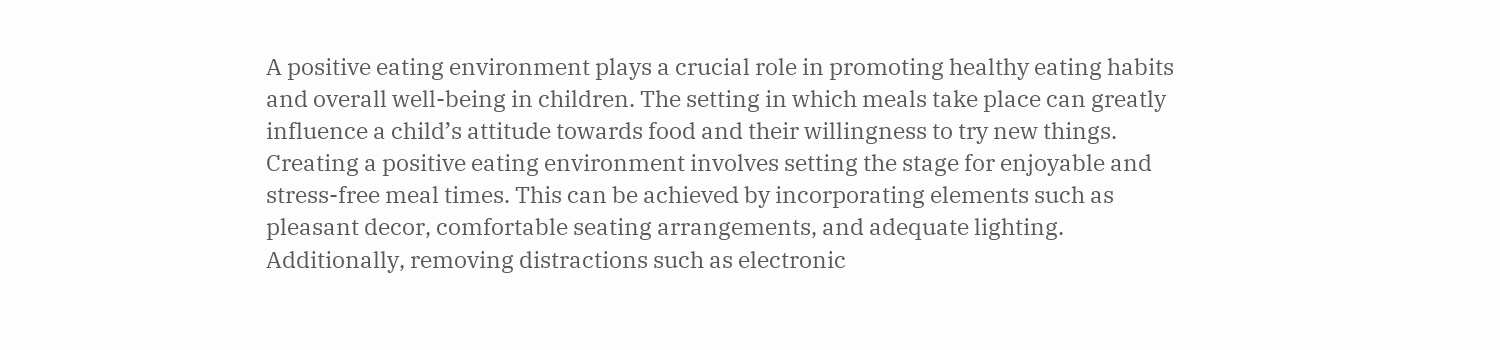A positive eating environment plays a crucial role in promoting healthy eating habits and overall well-being in children. The setting in which meals take place can greatly influence a child’s attitude towards food and their willingness to try new things. Creating a positive eating environment involves setting the stage for enjoyable and stress-free meal times. This can be achieved by incorporating elements such as pleasant decor, comfortable seating arrangements, and adequate lighting. Additionally, removing distractions such as electronic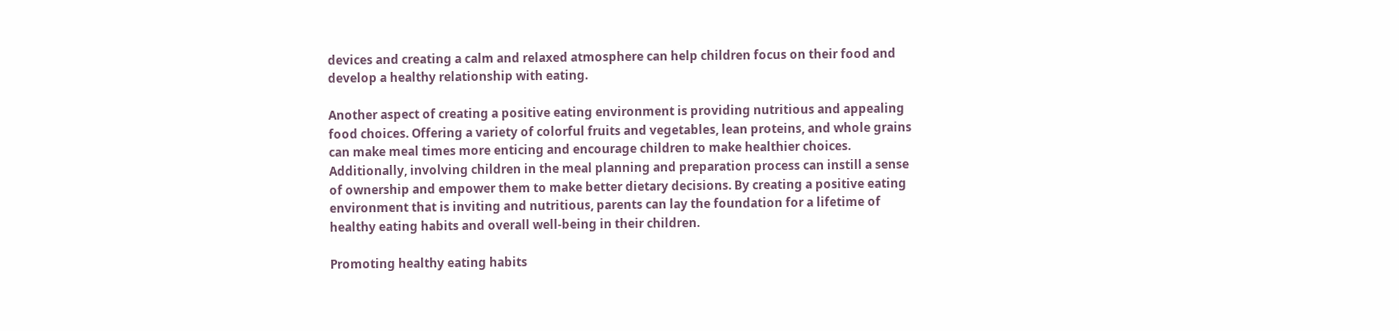devices and creating a calm and relaxed atmosphere can help children focus on their food and develop a healthy relationship with eating.

Another aspect of creating a positive eating environment is providing nutritious and appealing food choices. Offering a variety of colorful fruits and vegetables, lean proteins, and whole grains can make meal times more enticing and encourage children to make healthier choices. Additionally, involving children in the meal planning and preparation process can instill a sense of ownership and empower them to make better dietary decisions. By creating a positive eating environment that is inviting and nutritious, parents can lay the foundation for a lifetime of healthy eating habits and overall well-being in their children.

Promoting healthy eating habits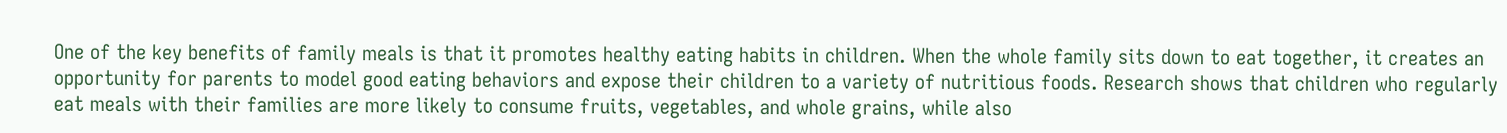One of the key benefits of family meals is that it promotes healthy eating habits in children. When the whole family sits down to eat together, it creates an opportunity for parents to model good eating behaviors and expose their children to a variety of nutritious foods. Research shows that children who regularly eat meals with their families are more likely to consume fruits, vegetables, and whole grains, while also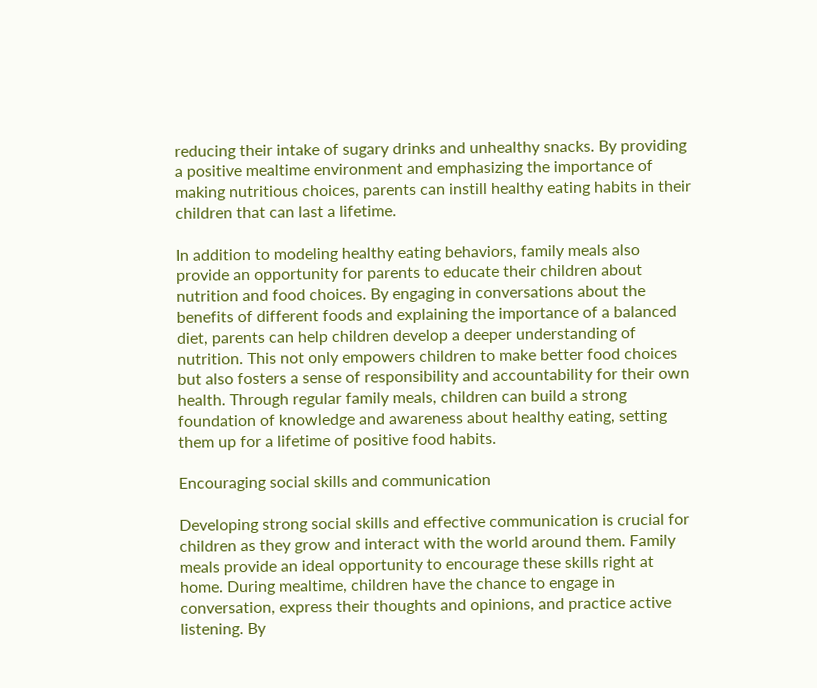reducing their intake of sugary drinks and unhealthy snacks. By providing a positive mealtime environment and emphasizing the importance of making nutritious choices, parents can instill healthy eating habits in their children that can last a lifetime.

In addition to modeling healthy eating behaviors, family meals also provide an opportunity for parents to educate their children about nutrition and food choices. By engaging in conversations about the benefits of different foods and explaining the importance of a balanced diet, parents can help children develop a deeper understanding of nutrition. This not only empowers children to make better food choices but also fosters a sense of responsibility and accountability for their own health. Through regular family meals, children can build a strong foundation of knowledge and awareness about healthy eating, setting them up for a lifetime of positive food habits.

Encouraging social skills and communication

Developing strong social skills and effective communication is crucial for children as they grow and interact with the world around them. Family meals provide an ideal opportunity to encourage these skills right at home. During mealtime, children have the chance to engage in conversation, express their thoughts and opinions, and practice active listening. By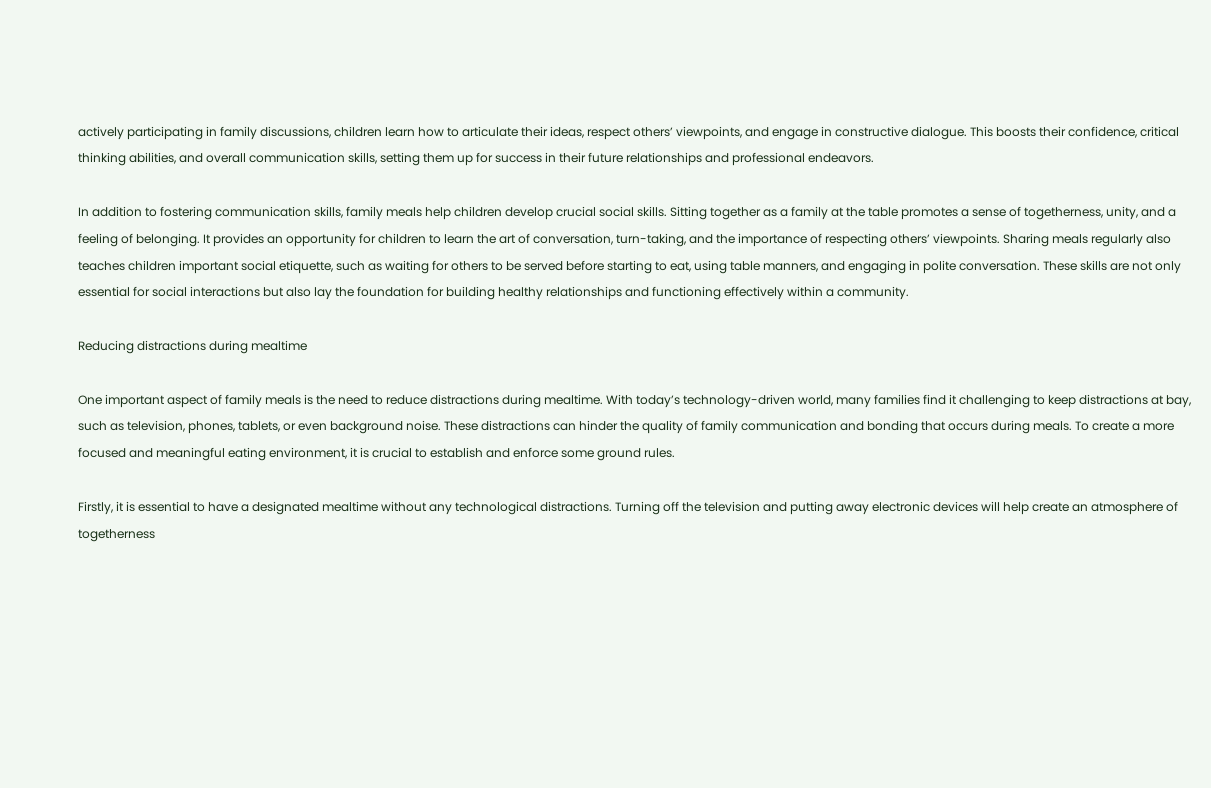actively participating in family discussions, children learn how to articulate their ideas, respect others’ viewpoints, and engage in constructive dialogue. This boosts their confidence, critical thinking abilities, and overall communication skills, setting them up for success in their future relationships and professional endeavors.

In addition to fostering communication skills, family meals help children develop crucial social skills. Sitting together as a family at the table promotes a sense of togetherness, unity, and a feeling of belonging. It provides an opportunity for children to learn the art of conversation, turn-taking, and the importance of respecting others’ viewpoints. Sharing meals regularly also teaches children important social etiquette, such as waiting for others to be served before starting to eat, using table manners, and engaging in polite conversation. These skills are not only essential for social interactions but also lay the foundation for building healthy relationships and functioning effectively within a community.

Reducing distractions during mealtime

One important aspect of family meals is the need to reduce distractions during mealtime. With today’s technology-driven world, many families find it challenging to keep distractions at bay, such as television, phones, tablets, or even background noise. These distractions can hinder the quality of family communication and bonding that occurs during meals. To create a more focused and meaningful eating environment, it is crucial to establish and enforce some ground rules.

Firstly, it is essential to have a designated mealtime without any technological distractions. Turning off the television and putting away electronic devices will help create an atmosphere of togetherness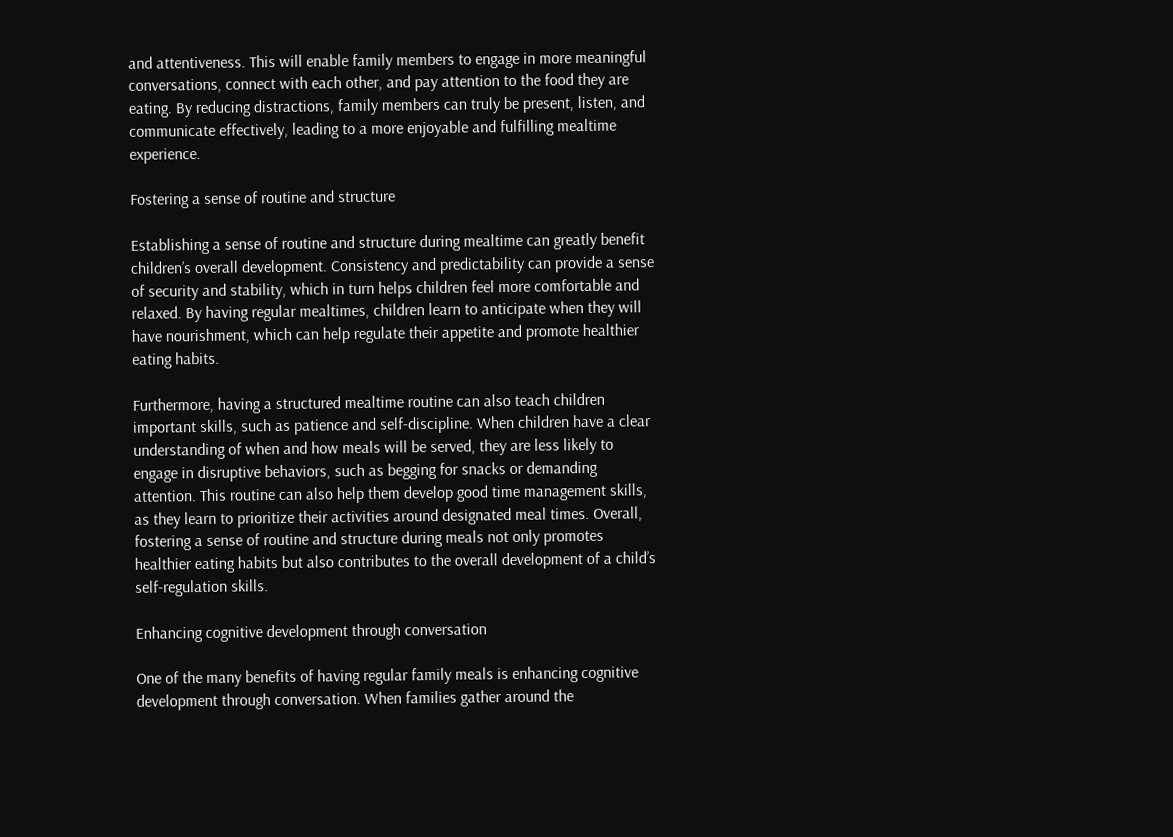and attentiveness. This will enable family members to engage in more meaningful conversations, connect with each other, and pay attention to the food they are eating. By reducing distractions, family members can truly be present, listen, and communicate effectively, leading to a more enjoyable and fulfilling mealtime experience.

Fostering a sense of routine and structure

Establishing a sense of routine and structure during mealtime can greatly benefit children’s overall development. Consistency and predictability can provide a sense of security and stability, which in turn helps children feel more comfortable and relaxed. By having regular mealtimes, children learn to anticipate when they will have nourishment, which can help regulate their appetite and promote healthier eating habits.

Furthermore, having a structured mealtime routine can also teach children important skills, such as patience and self-discipline. When children have a clear understanding of when and how meals will be served, they are less likely to engage in disruptive behaviors, such as begging for snacks or demanding attention. This routine can also help them develop good time management skills, as they learn to prioritize their activities around designated meal times. Overall, fostering a sense of routine and structure during meals not only promotes healthier eating habits but also contributes to the overall development of a child’s self-regulation skills.

Enhancing cognitive development through conversation

One of the many benefits of having regular family meals is enhancing cognitive development through conversation. When families gather around the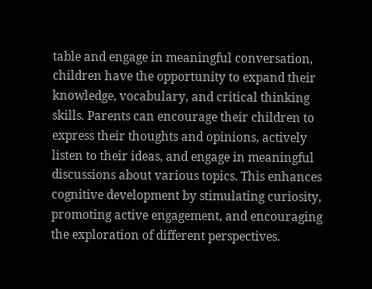table and engage in meaningful conversation, children have the opportunity to expand their knowledge, vocabulary, and critical thinking skills. Parents can encourage their children to express their thoughts and opinions, actively listen to their ideas, and engage in meaningful discussions about various topics. This enhances cognitive development by stimulating curiosity, promoting active engagement, and encouraging the exploration of different perspectives.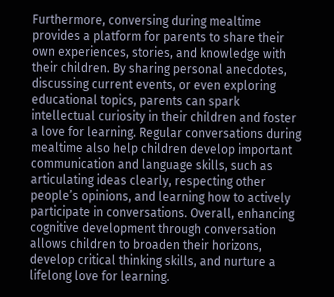Furthermore, conversing during mealtime provides a platform for parents to share their own experiences, stories, and knowledge with their children. By sharing personal anecdotes, discussing current events, or even exploring educational topics, parents can spark intellectual curiosity in their children and foster a love for learning. Regular conversations during mealtime also help children develop important communication and language skills, such as articulating ideas clearly, respecting other people’s opinions, and learning how to actively participate in conversations. Overall, enhancing cognitive development through conversation allows children to broaden their horizons, develop critical thinking skills, and nurture a lifelong love for learning.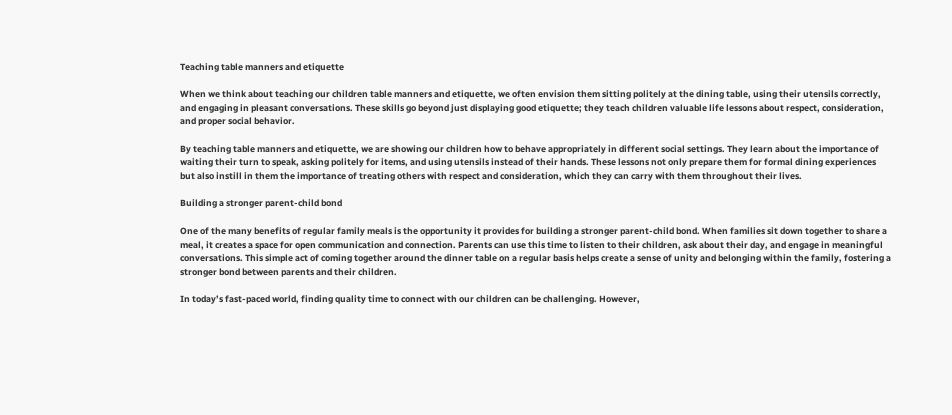Teaching table manners and etiquette

When we think about teaching our children table manners and etiquette, we often envision them sitting politely at the dining table, using their utensils correctly, and engaging in pleasant conversations. These skills go beyond just displaying good etiquette; they teach children valuable life lessons about respect, consideration, and proper social behavior.

By teaching table manners and etiquette, we are showing our children how to behave appropriately in different social settings. They learn about the importance of waiting their turn to speak, asking politely for items, and using utensils instead of their hands. These lessons not only prepare them for formal dining experiences but also instill in them the importance of treating others with respect and consideration, which they can carry with them throughout their lives.

Building a stronger parent-child bond

One of the many benefits of regular family meals is the opportunity it provides for building a stronger parent-child bond. When families sit down together to share a meal, it creates a space for open communication and connection. Parents can use this time to listen to their children, ask about their day, and engage in meaningful conversations. This simple act of coming together around the dinner table on a regular basis helps create a sense of unity and belonging within the family, fostering a stronger bond between parents and their children.

In today’s fast-paced world, finding quality time to connect with our children can be challenging. However,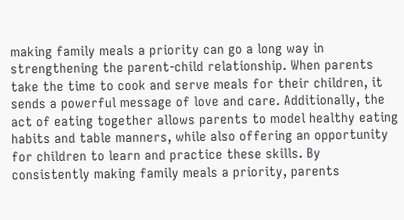making family meals a priority can go a long way in strengthening the parent-child relationship. When parents take the time to cook and serve meals for their children, it sends a powerful message of love and care. Additionally, the act of eating together allows parents to model healthy eating habits and table manners, while also offering an opportunity for children to learn and practice these skills. By consistently making family meals a priority, parents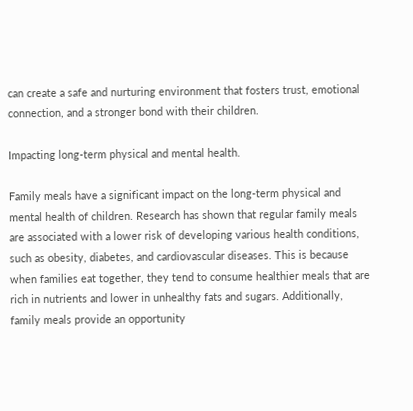can create a safe and nurturing environment that fosters trust, emotional connection, and a stronger bond with their children.

Impacting long-term physical and mental health.

Family meals have a significant impact on the long-term physical and mental health of children. Research has shown that regular family meals are associated with a lower risk of developing various health conditions, such as obesity, diabetes, and cardiovascular diseases. This is because when families eat together, they tend to consume healthier meals that are rich in nutrients and lower in unhealthy fats and sugars. Additionally, family meals provide an opportunity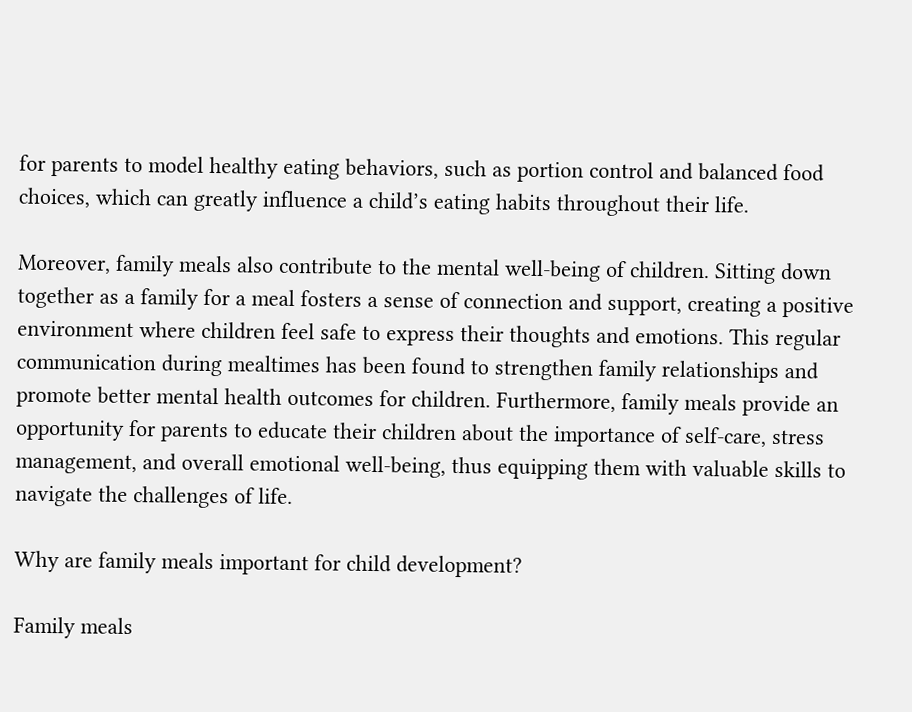for parents to model healthy eating behaviors, such as portion control and balanced food choices, which can greatly influence a child’s eating habits throughout their life.

Moreover, family meals also contribute to the mental well-being of children. Sitting down together as a family for a meal fosters a sense of connection and support, creating a positive environment where children feel safe to express their thoughts and emotions. This regular communication during mealtimes has been found to strengthen family relationships and promote better mental health outcomes for children. Furthermore, family meals provide an opportunity for parents to educate their children about the importance of self-care, stress management, and overall emotional well-being, thus equipping them with valuable skills to navigate the challenges of life.

Why are family meals important for child development?

Family meals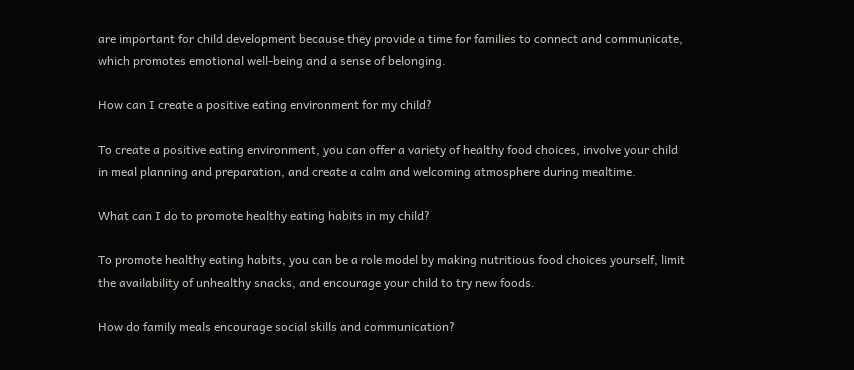are important for child development because they provide a time for families to connect and communicate, which promotes emotional well-being and a sense of belonging.

How can I create a positive eating environment for my child?

To create a positive eating environment, you can offer a variety of healthy food choices, involve your child in meal planning and preparation, and create a calm and welcoming atmosphere during mealtime.

What can I do to promote healthy eating habits in my child?

To promote healthy eating habits, you can be a role model by making nutritious food choices yourself, limit the availability of unhealthy snacks, and encourage your child to try new foods.

How do family meals encourage social skills and communication?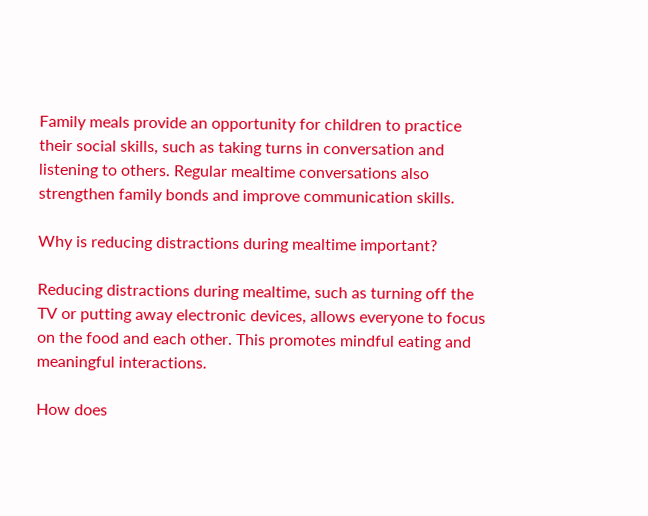Family meals provide an opportunity for children to practice their social skills, such as taking turns in conversation and listening to others. Regular mealtime conversations also strengthen family bonds and improve communication skills.

Why is reducing distractions during mealtime important?

Reducing distractions during mealtime, such as turning off the TV or putting away electronic devices, allows everyone to focus on the food and each other. This promotes mindful eating and meaningful interactions.

How does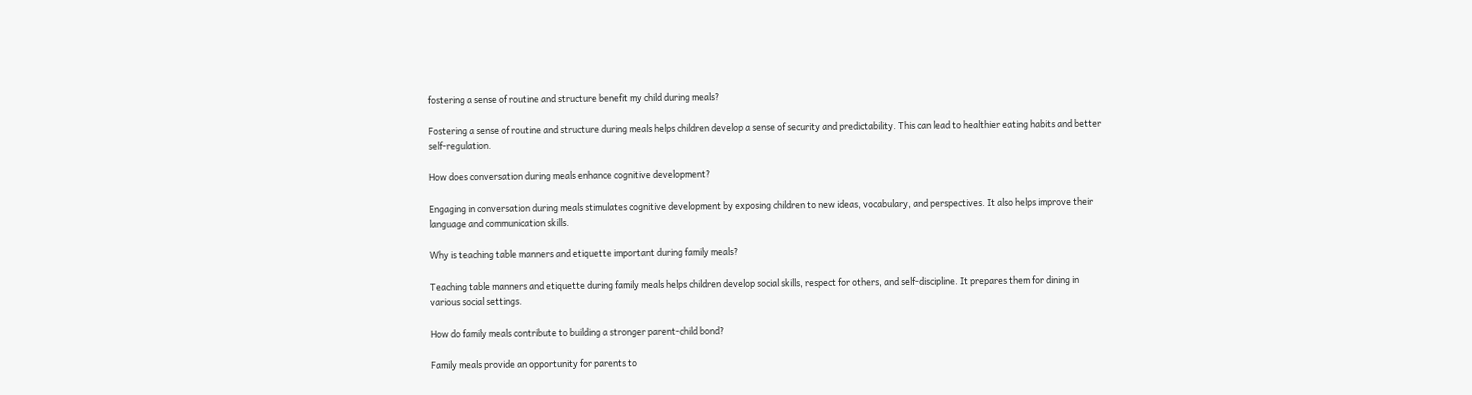fostering a sense of routine and structure benefit my child during meals?

Fostering a sense of routine and structure during meals helps children develop a sense of security and predictability. This can lead to healthier eating habits and better self-regulation.

How does conversation during meals enhance cognitive development?

Engaging in conversation during meals stimulates cognitive development by exposing children to new ideas, vocabulary, and perspectives. It also helps improve their language and communication skills.

Why is teaching table manners and etiquette important during family meals?

Teaching table manners and etiquette during family meals helps children develop social skills, respect for others, and self-discipline. It prepares them for dining in various social settings.

How do family meals contribute to building a stronger parent-child bond?

Family meals provide an opportunity for parents to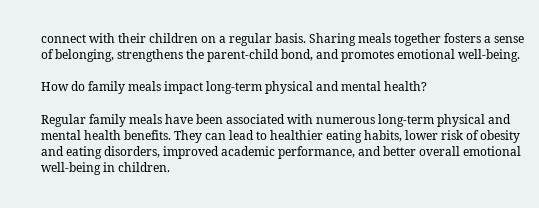connect with their children on a regular basis. Sharing meals together fosters a sense of belonging, strengthens the parent-child bond, and promotes emotional well-being.

How do family meals impact long-term physical and mental health?

Regular family meals have been associated with numerous long-term physical and mental health benefits. They can lead to healthier eating habits, lower risk of obesity and eating disorders, improved academic performance, and better overall emotional well-being in children.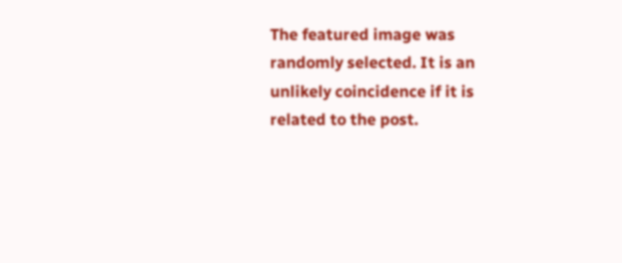The featured image was randomly selected. It is an unlikely coincidence if it is related to the post.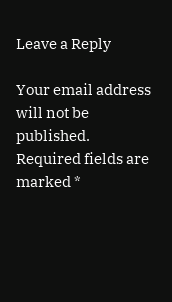Leave a Reply

Your email address will not be published. Required fields are marked *